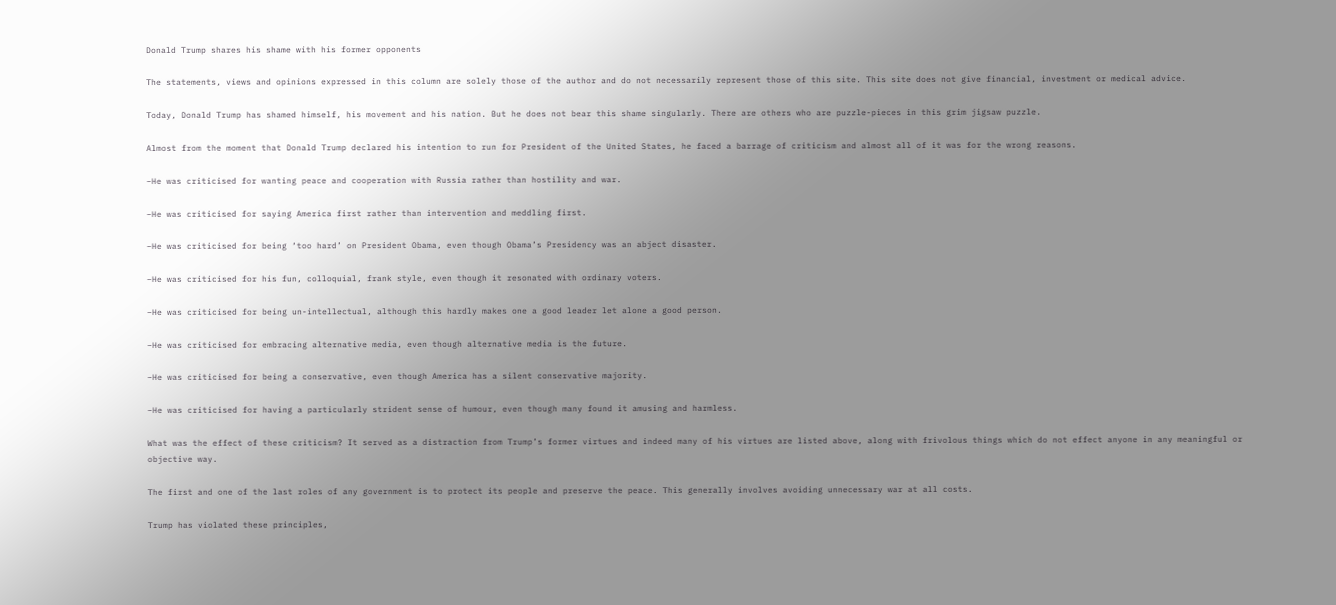Donald Trump shares his shame with his former opponents

The statements, views and opinions expressed in this column are solely those of the author and do not necessarily represent those of this site. This site does not give financial, investment or medical advice.

Today, Donald Trump has shamed himself, his movement and his nation. But he does not bear this shame singularly. There are others who are puzzle-pieces in this grim jigsaw puzzle.

Almost from the moment that Donald Trump declared his intention to run for President of the United States, he faced a barrage of criticism and almost all of it was for the wrong reasons.

–He was criticised for wanting peace and cooperation with Russia rather than hostility and war.

–He was criticised for saying America first rather than intervention and meddling first.

–He was criticised for being ‘too hard’ on President Obama, even though Obama’s Presidency was an abject disaster.

–He was criticised for his fun, colloquial, frank style, even though it resonated with ordinary voters.

–He was criticised for being un-intellectual, although this hardly makes one a good leader let alone a good person.

–He was criticised for embracing alternative media, even though alternative media is the future.

–He was criticised for being a conservative, even though America has a silent conservative majority.

–He was criticised for having a particularly strident sense of humour, even though many found it amusing and harmless.

What was the effect of these criticism? It served as a distraction from Trump’s former virtues and indeed many of his virtues are listed above, along with frivolous things which do not effect anyone in any meaningful or objective way.

The first and one of the last roles of any government is to protect its people and preserve the peace. This generally involves avoiding unnecessary war at all costs.

Trump has violated these principles,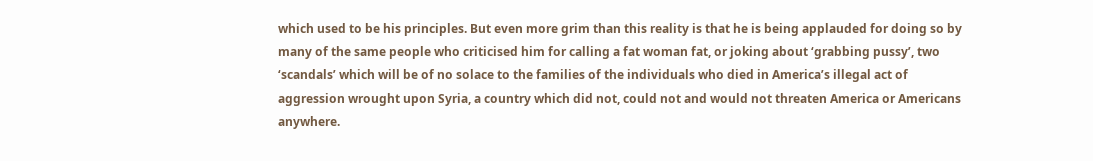which used to be his principles. But even more grim than this reality is that he is being applauded for doing so by many of the same people who criticised him for calling a fat woman fat, or joking about ‘grabbing pussy’, two ‘scandals’ which will be of no solace to the families of the individuals who died in America’s illegal act of aggression wrought upon Syria, a country which did not, could not and would not threaten America or Americans anywhere.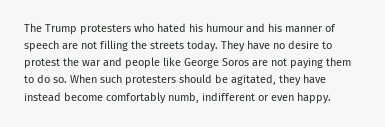The Trump protesters who hated his humour and his manner of speech are not filling the streets today. They have no desire to protest the war and people like George Soros are not paying them to do so. When such protesters should be agitated, they have instead become comfortably numb, indifferent or even happy.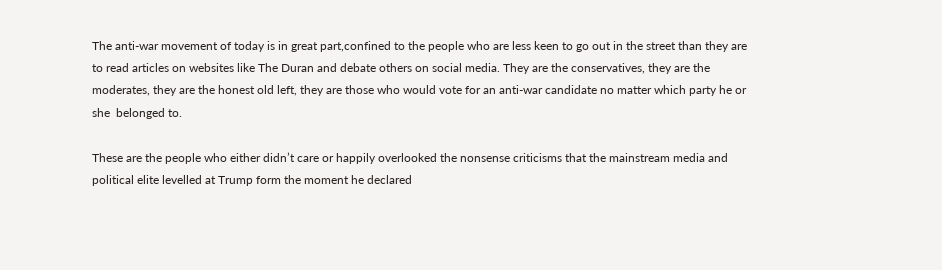The anti-war movement of today is in great part,confined to the people who are less keen to go out in the street than they are to read articles on websites like The Duran and debate others on social media. They are the conservatives, they are the moderates, they are the honest old left, they are those who would vote for an anti-war candidate no matter which party he or she  belonged to.

These are the people who either didn’t care or happily overlooked the nonsense criticisms that the mainstream media and political elite levelled at Trump form the moment he declared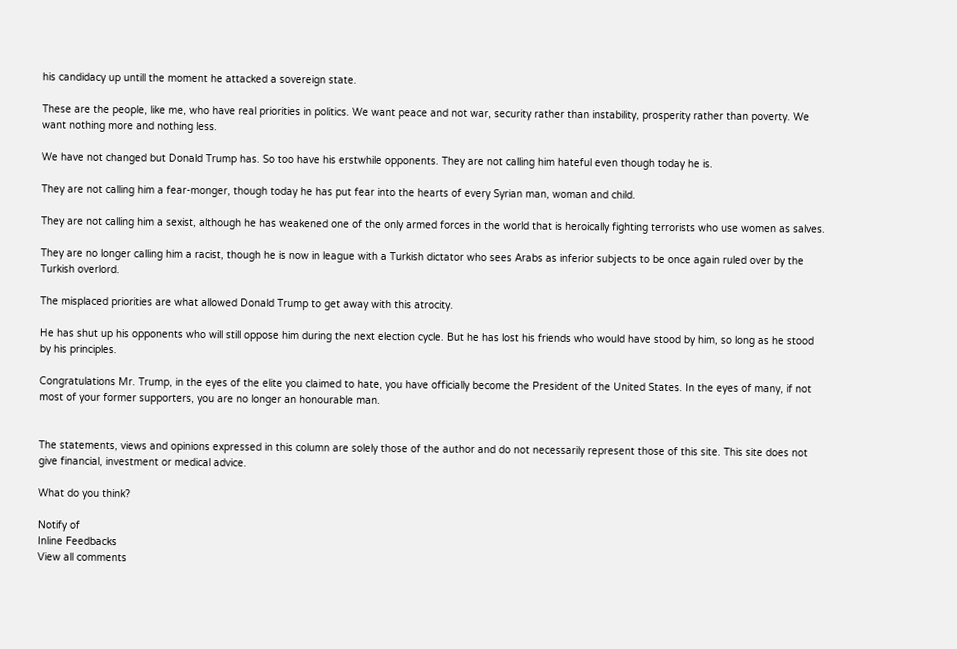his candidacy up untill the moment he attacked a sovereign state.

These are the people, like me, who have real priorities in politics. We want peace and not war, security rather than instability, prosperity rather than poverty. We want nothing more and nothing less.

We have not changed but Donald Trump has. So too have his erstwhile opponents. They are not calling him hateful even though today he is.

They are not calling him a fear-monger, though today he has put fear into the hearts of every Syrian man, woman and child.

They are not calling him a sexist, although he has weakened one of the only armed forces in the world that is heroically fighting terrorists who use women as salves.

They are no longer calling him a racist, though he is now in league with a Turkish dictator who sees Arabs as inferior subjects to be once again ruled over by the Turkish overlord.

The misplaced priorities are what allowed Donald Trump to get away with this atrocity.

He has shut up his opponents who will still oppose him during the next election cycle. But he has lost his friends who would have stood by him, so long as he stood by his principles.

Congratulations Mr. Trump, in the eyes of the elite you claimed to hate, you have officially become the President of the United States. In the eyes of many, if not most of your former supporters, you are no longer an honourable man.


The statements, views and opinions expressed in this column are solely those of the author and do not necessarily represent those of this site. This site does not give financial, investment or medical advice.

What do you think?

Notify of
Inline Feedbacks
View all comments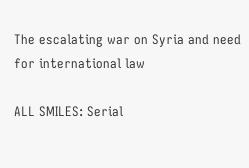The escalating war on Syria and need for international law

ALL SMILES: Serial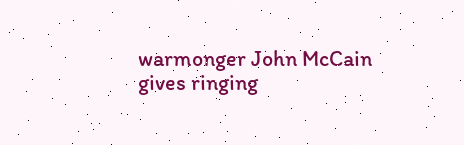warmonger John McCain gives ringing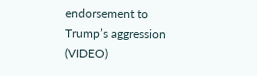endorsement to Trump’s aggression (VIDEO)